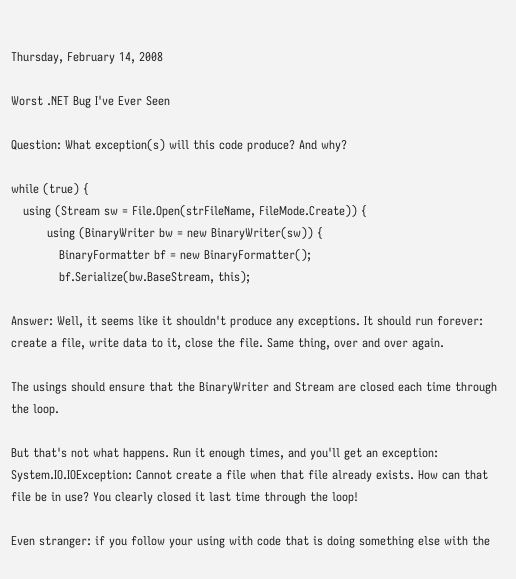Thursday, February 14, 2008

Worst .NET Bug I've Ever Seen

Question: What exception(s) will this code produce? And why?

while (true) {
   using (Stream sw = File.Open(strFileName, FileMode.Create)) {
         using (BinaryWriter bw = new BinaryWriter(sw)) {
            BinaryFormatter bf = new BinaryFormatter();
            bf.Serialize(bw.BaseStream, this);

Answer: Well, it seems like it shouldn't produce any exceptions. It should run forever: create a file, write data to it, close the file. Same thing, over and over again.

The usings should ensure that the BinaryWriter and Stream are closed each time through the loop.

But that's not what happens. Run it enough times, and you'll get an exception: System.IO.IOException: Cannot create a file when that file already exists. How can that file be in use? You clearly closed it last time through the loop!

Even stranger: if you follow your using with code that is doing something else with the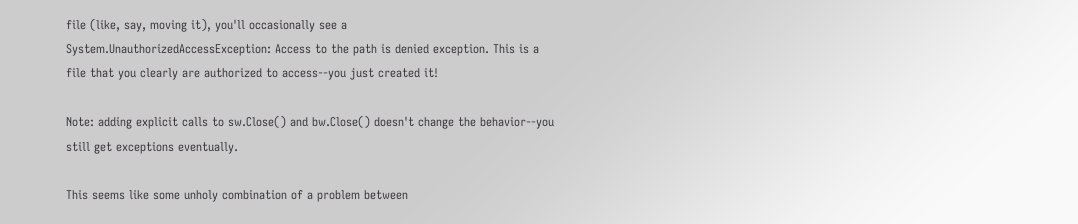file (like, say, moving it), you'll occasionally see a System.UnauthorizedAccessException: Access to the path is denied exception. This is a file that you clearly are authorized to access--you just created it!

Note: adding explicit calls to sw.Close() and bw.Close() doesn't change the behavior--you still get exceptions eventually.

This seems like some unholy combination of a problem between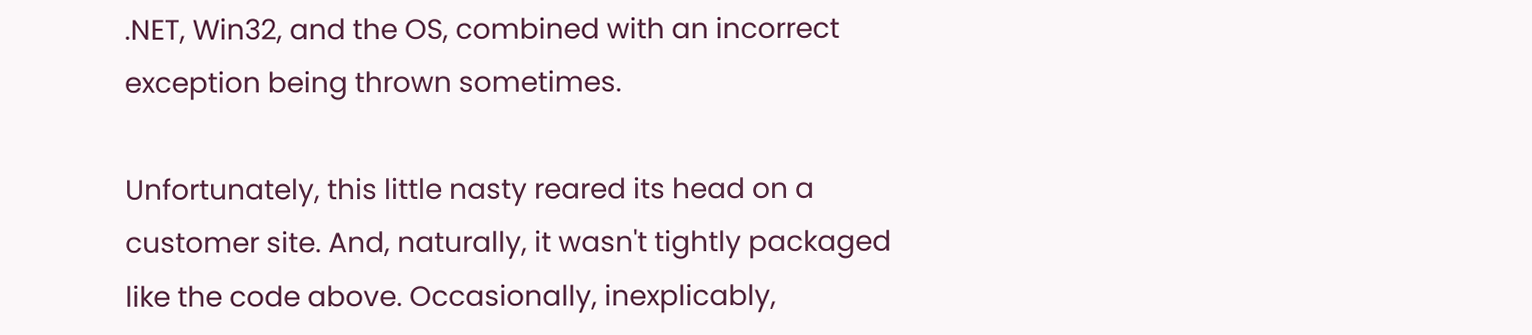.NET, Win32, and the OS, combined with an incorrect exception being thrown sometimes.

Unfortunately, this little nasty reared its head on a customer site. And, naturally, it wasn't tightly packaged like the code above. Occasionally, inexplicably,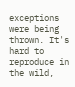exceptions were being thrown. It's hard to reproduce in the wild,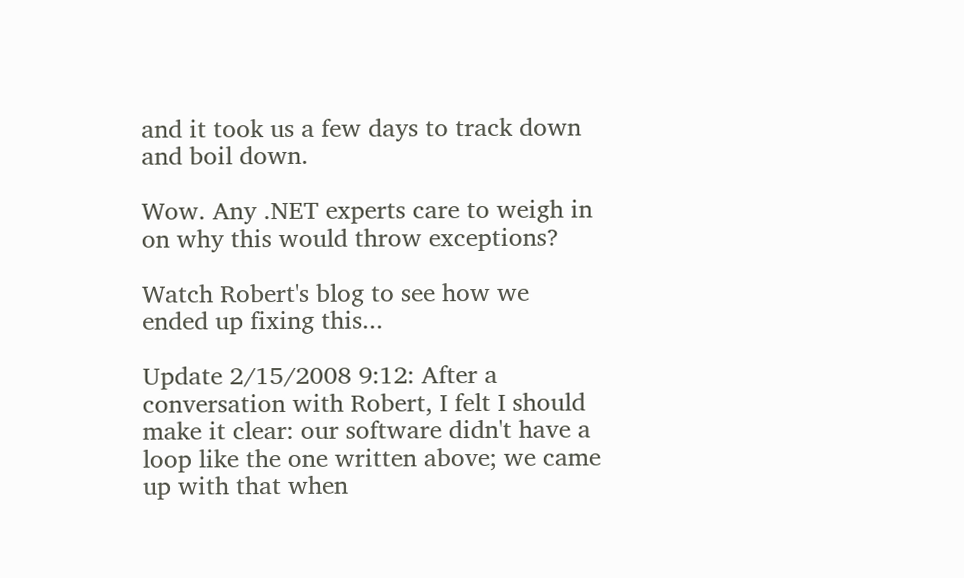and it took us a few days to track down and boil down.

Wow. Any .NET experts care to weigh in on why this would throw exceptions?

Watch Robert's blog to see how we ended up fixing this...

Update 2/15/2008 9:12: After a conversation with Robert, I felt I should make it clear: our software didn't have a loop like the one written above; we came up with that when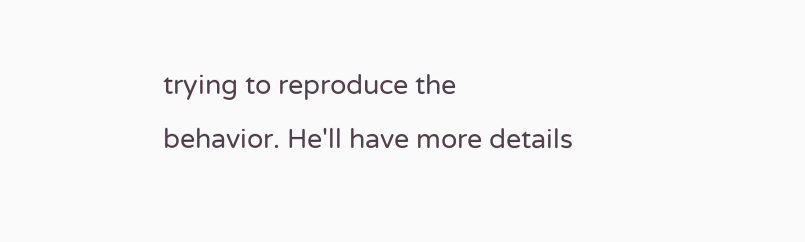trying to reproduce the behavior. He'll have more details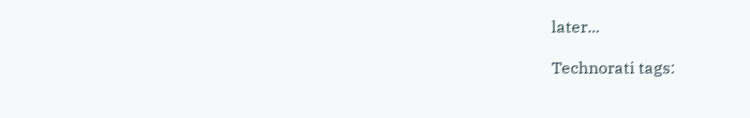later...

Technorati tags: